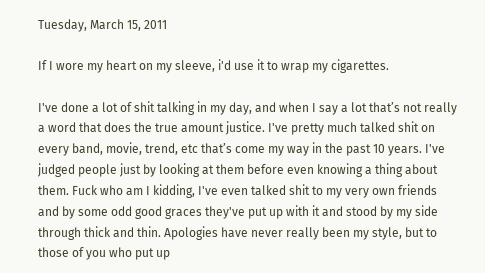Tuesday, March 15, 2011

If I wore my heart on my sleeve, i'd use it to wrap my cigarettes.

I've done a lot of shit talking in my day, and when I say a lot that’s not really a word that does the true amount justice. I've pretty much talked shit on every band, movie, trend, etc that’s come my way in the past 10 years. I've judged people just by looking at them before even knowing a thing about them. Fuck who am I kidding, I've even talked shit to my very own friends and by some odd good graces they've put up with it and stood by my side through thick and thin. Apologies have never really been my style, but to those of you who put up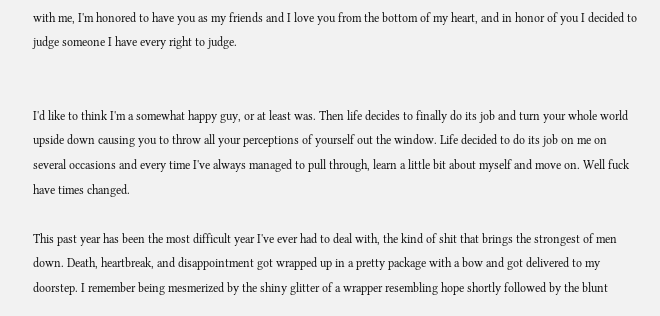with me, I'm honored to have you as my friends and I love you from the bottom of my heart, and in honor of you I decided to judge someone I have every right to judge.


I'd like to think I'm a somewhat happy guy, or at least was. Then life decides to finally do its job and turn your whole world upside down causing you to throw all your perceptions of yourself out the window. Life decided to do its job on me on several occasions and every time I've always managed to pull through, learn a little bit about myself and move on. Well fuck have times changed.

This past year has been the most difficult year I've ever had to deal with, the kind of shit that brings the strongest of men down. Death, heartbreak, and disappointment got wrapped up in a pretty package with a bow and got delivered to my doorstep. I remember being mesmerized by the shiny glitter of a wrapper resembling hope shortly followed by the blunt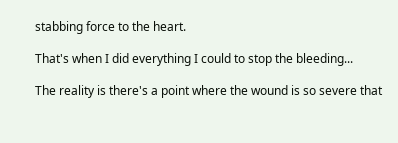stabbing force to the heart.

That's when I did everything I could to stop the bleeding...

The reality is there's a point where the wound is so severe that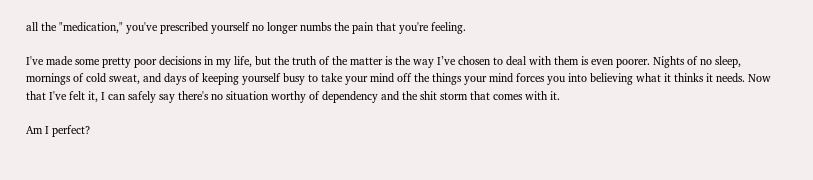all the "medication," you've prescribed yourself no longer numbs the pain that you're feeling.

I've made some pretty poor decisions in my life, but the truth of the matter is the way I’ve chosen to deal with them is even poorer. Nights of no sleep, mornings of cold sweat, and days of keeping yourself busy to take your mind off the things your mind forces you into believing what it thinks it needs. Now that I've felt it, I can safely say there's no situation worthy of dependency and the shit storm that comes with it.

Am I perfect?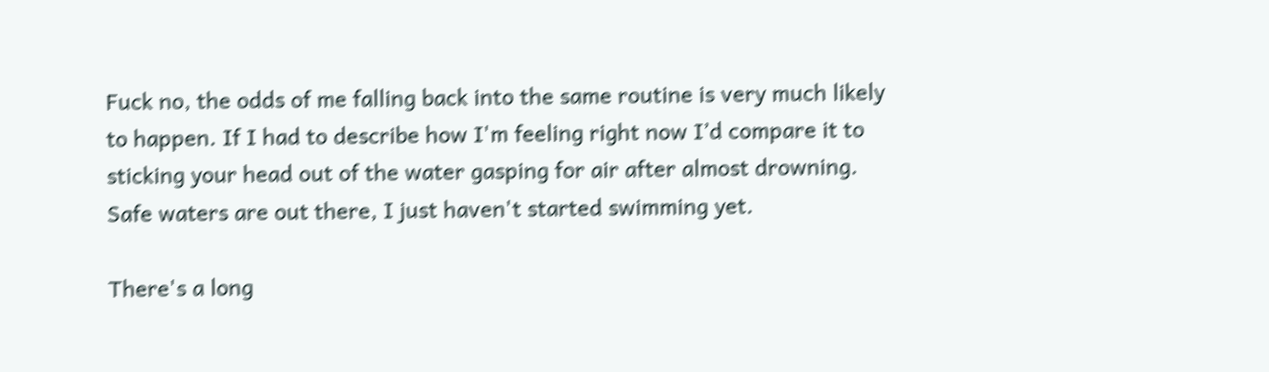Fuck no, the odds of me falling back into the same routine is very much likely to happen. If I had to describe how I'm feeling right now I’d compare it to sticking your head out of the water gasping for air after almost drowning. Safe waters are out there, I just haven't started swimming yet.

There's a long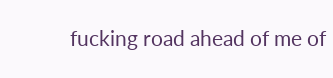fucking road ahead of me of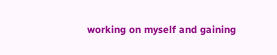working on myself and gaining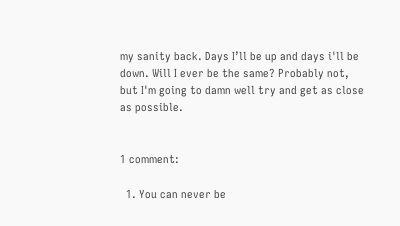my sanity back. Days I’ll be up and days i'll be down. Will I ever be the same? Probably not, but I'm going to damn well try and get as close as possible.


1 comment:

  1. You can never be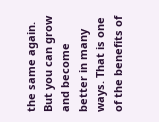the same again. But you can grow and become better in many ways. That is one of the benefits of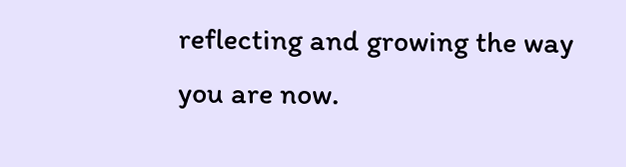reflecting and growing the way you are now.